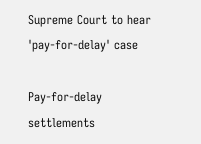Supreme Court to hear 'pay-for-delay' case

Pay-for-delay settlements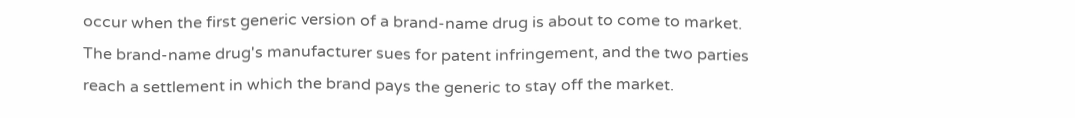occur when the first generic version of a brand-name drug is about to come to market. The brand-name drug's manufacturer sues for patent infringement, and the two parties reach a settlement in which the brand pays the generic to stay off the market.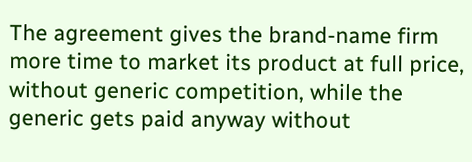The agreement gives the brand-name firm more time to market its product at full price, without generic competition, while the generic gets paid anyway without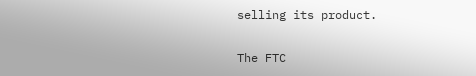selling its product.

The FTC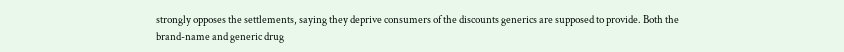strongly opposes the settlements, saying they deprive consumers of the discounts generics are supposed to provide. Both the brand-name and generic drug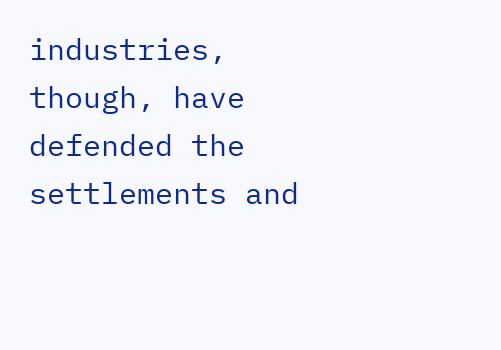industries, though, have defended the settlements and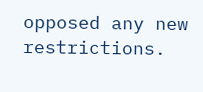opposed any new restrictions.